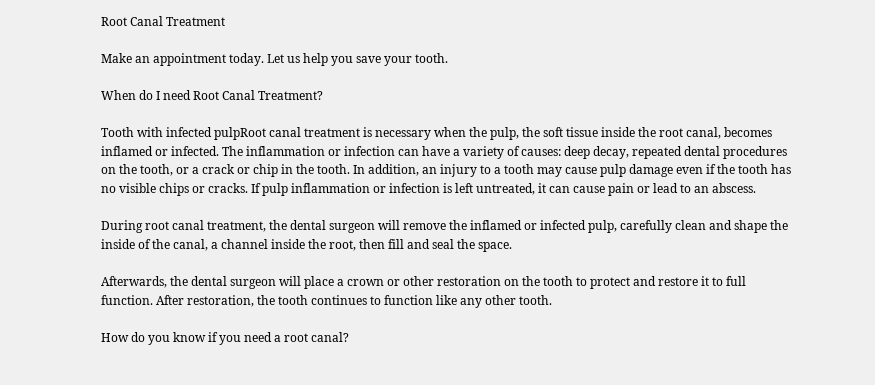Root Canal Treatment

Make an appointment today. Let us help you save your tooth.

When do I need Root Canal Treatment?

Tooth with infected pulpRoot canal treatment is necessary when the pulp, the soft tissue inside the root canal, becomes inflamed or infected. The inflammation or infection can have a variety of causes: deep decay, repeated dental procedures on the tooth, or a crack or chip in the tooth. In addition, an injury to a tooth may cause pulp damage even if the tooth has no visible chips or cracks. If pulp inflammation or infection is left untreated, it can cause pain or lead to an abscess.

During root canal treatment, the dental surgeon will remove the inflamed or infected pulp, carefully clean and shape the inside of the canal, a channel inside the root, then fill and seal the space.

Afterwards, the dental surgeon will place a crown or other restoration on the tooth to protect and restore it to full function. After restoration, the tooth continues to function like any other tooth.

How do you know if you need a root canal?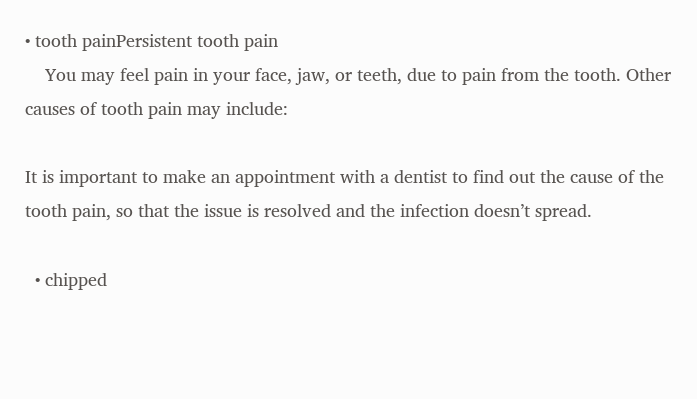• tooth painPersistent tooth pain
    You may feel pain in your face, jaw, or teeth, due to pain from the tooth. Other causes of tooth pain may include:

It is important to make an appointment with a dentist to find out the cause of the tooth pain, so that the issue is resolved and the infection doesn’t spread.

  • chipped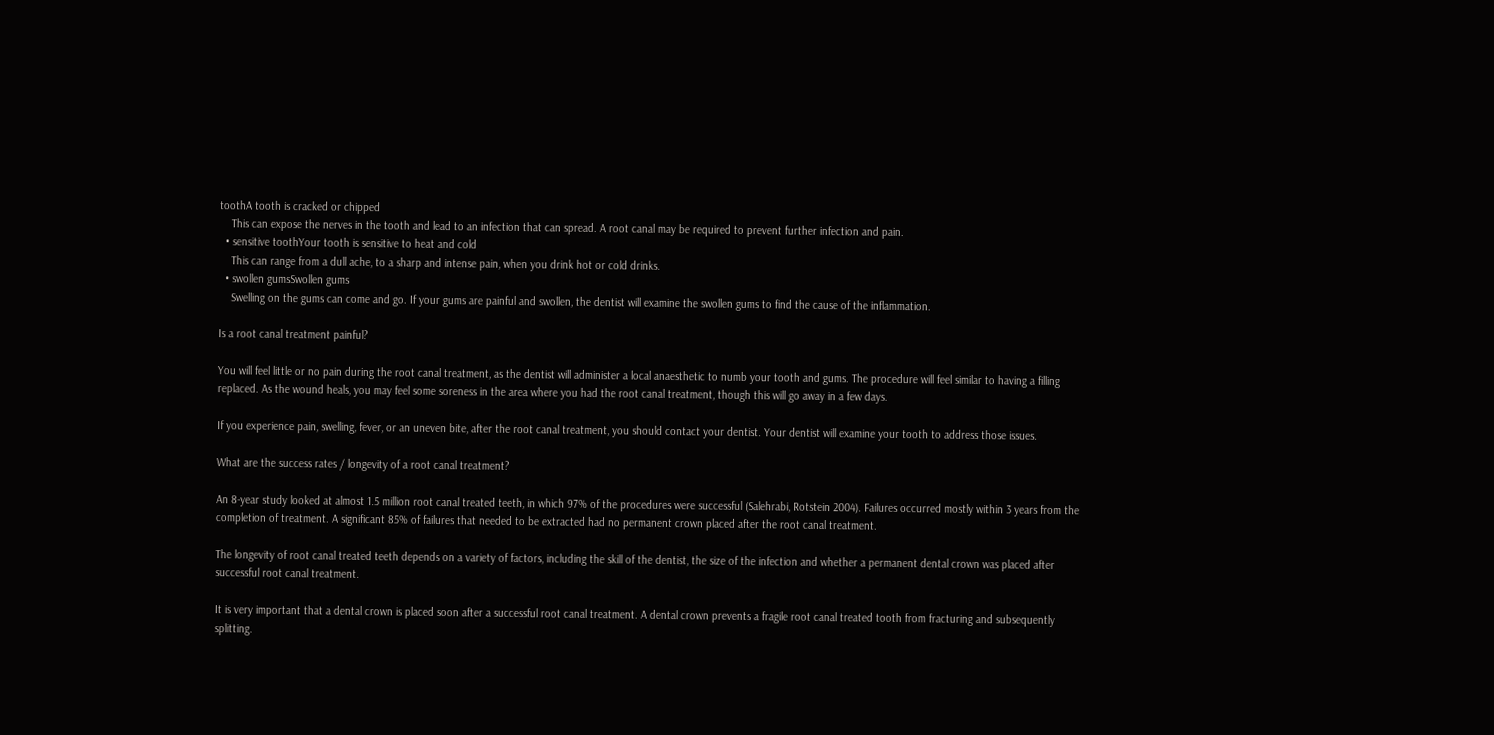toothA tooth is cracked or chipped
    This can expose the nerves in the tooth and lead to an infection that can spread. A root canal may be required to prevent further infection and pain.
  • sensitive toothYour tooth is sensitive to heat and cold
    This can range from a dull ache, to a sharp and intense pain, when you drink hot or cold drinks.
  • swollen gumsSwollen gums
    Swelling on the gums can come and go. If your gums are painful and swollen, the dentist will examine the swollen gums to find the cause of the inflammation.

Is a root canal treatment painful?

You will feel little or no pain during the root canal treatment, as the dentist will administer a local anaesthetic to numb your tooth and gums. The procedure will feel similar to having a filling replaced. As the wound heals, you may feel some soreness in the area where you had the root canal treatment, though this will go away in a few days.

If you experience pain, swelling, fever, or an uneven bite, after the root canal treatment, you should contact your dentist. Your dentist will examine your tooth to address those issues.

What are the success rates / longevity of a root canal treatment?

An 8-year study looked at almost 1.5 million root canal treated teeth, in which 97% of the procedures were successful (Salehrabi, Rotstein 2004). Failures occurred mostly within 3 years from the completion of treatment. A significant 85% of failures that needed to be extracted had no permanent crown placed after the root canal treatment.

The longevity of root canal treated teeth depends on a variety of factors, including the skill of the dentist, the size of the infection and whether a permanent dental crown was placed after successful root canal treatment.

It is very important that a dental crown is placed soon after a successful root canal treatment. A dental crown prevents a fragile root canal treated tooth from fracturing and subsequently splitting.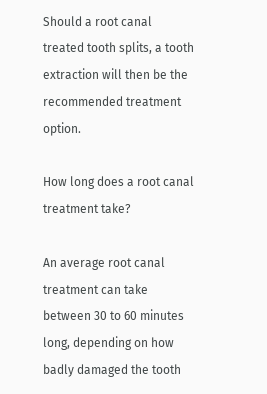Should a root canal treated tooth splits, a tooth extraction will then be the recommended treatment option.

How long does a root canal treatment take?

An average root canal treatment can take between 30 to 60 minutes long, depending on how badly damaged the tooth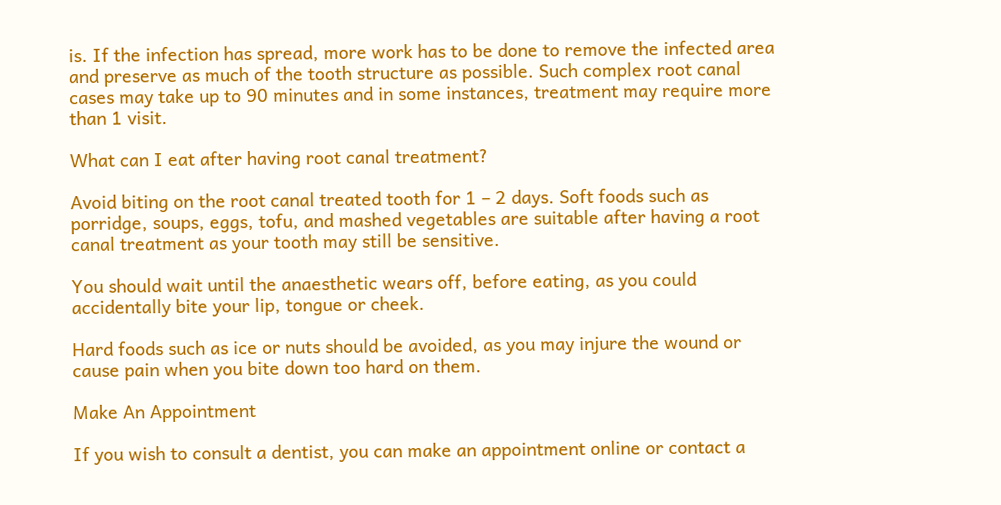is. If the infection has spread, more work has to be done to remove the infected area and preserve as much of the tooth structure as possible. Such complex root canal cases may take up to 90 minutes and in some instances, treatment may require more than 1 visit.

What can I eat after having root canal treatment?

Avoid biting on the root canal treated tooth for 1 – 2 days. Soft foods such as porridge, soups, eggs, tofu, and mashed vegetables are suitable after having a root canal treatment as your tooth may still be sensitive.

You should wait until the anaesthetic wears off, before eating, as you could accidentally bite your lip, tongue or cheek.

Hard foods such as ice or nuts should be avoided, as you may injure the wound or cause pain when you bite down too hard on them.

Make An Appointment

If you wish to consult a dentist, you can make an appointment online or contact a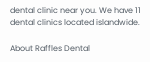dental clinic near you. We have 11 dental clinics located islandwide.

About Raffles Dental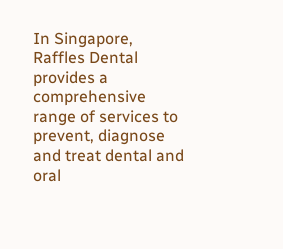In Singapore, Raffles Dental provides a comprehensive range of services to prevent, diagnose and treat dental and oral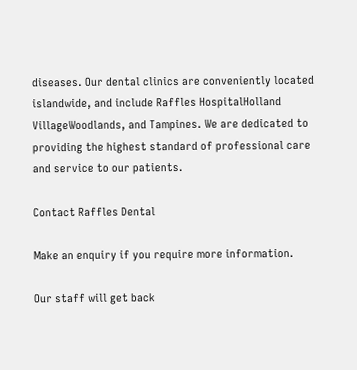diseases. Our dental clinics are conveniently located islandwide, and include Raffles HospitalHolland VillageWoodlands, and Tampines. We are dedicated to providing the highest standard of professional care and service to our patients.

Contact Raffles Dental

Make an enquiry if you require more information.

Our staff will get back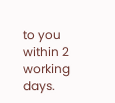to you within 2 working days.